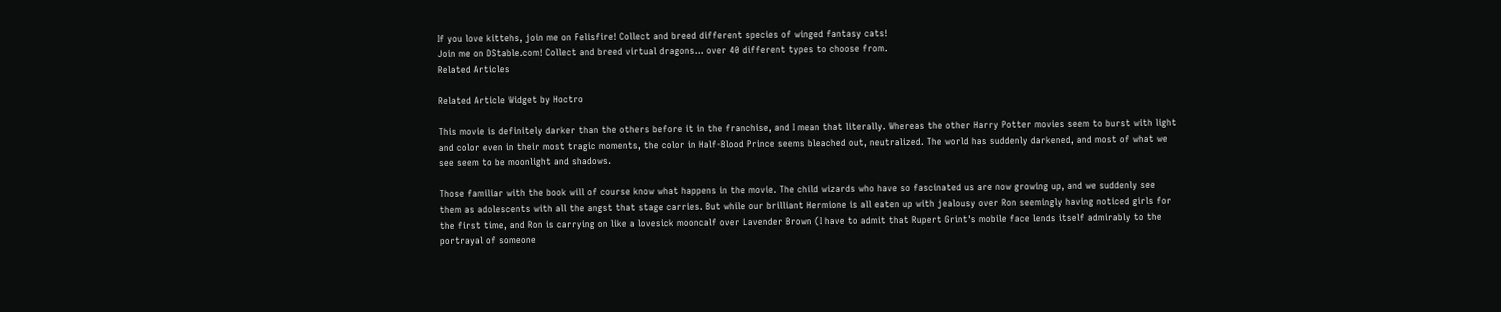If you love kittehs, join me on Felisfire! Collect and breed different species of winged fantasy cats!
Join me on DStable.com! Collect and breed virtual dragons... over 40 different types to choose from.
Related Articles

Related Article Widget by Hoctro

This movie is definitely darker than the others before it in the franchise, and I mean that literally. Whereas the other Harry Potter movies seem to burst with light and color even in their most tragic moments, the color in Half-Blood Prince seems bleached out, neutralized. The world has suddenly darkened, and most of what we see seem to be moonlight and shadows.

Those familiar with the book will of course know what happens in the movie. The child wizards who have so fascinated us are now growing up, and we suddenly see them as adolescents with all the angst that stage carries. But while our brilliant Hermione is all eaten up with jealousy over Ron seemingly having noticed girls for the first time, and Ron is carrying on like a lovesick mooncalf over Lavender Brown (I have to admit that Rupert Grint's mobile face lends itself admirably to the portrayal of someone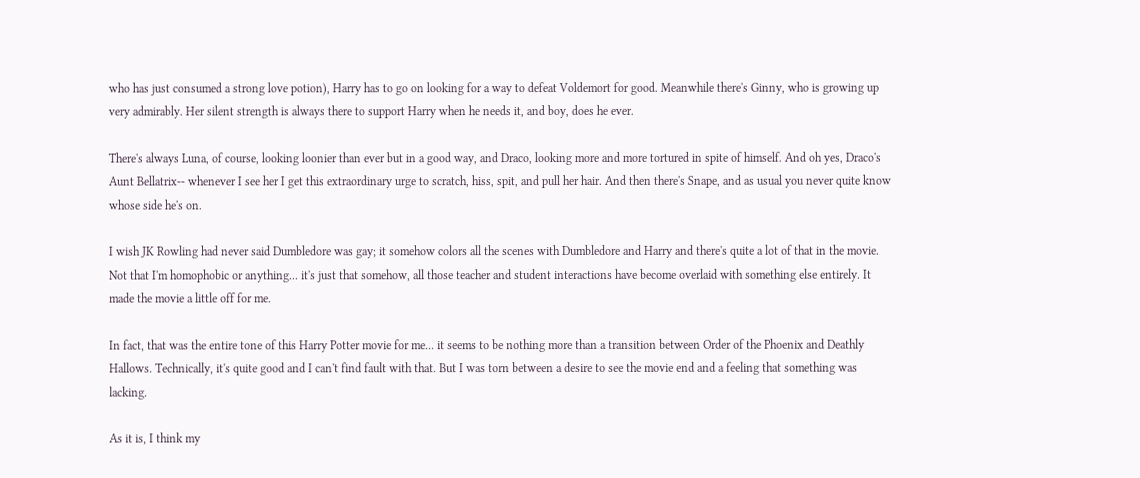who has just consumed a strong love potion), Harry has to go on looking for a way to defeat Voldemort for good. Meanwhile there's Ginny, who is growing up very admirably. Her silent strength is always there to support Harry when he needs it, and boy, does he ever.

There's always Luna, of course, looking loonier than ever but in a good way, and Draco, looking more and more tortured in spite of himself. And oh yes, Draco's Aunt Bellatrix-- whenever I see her I get this extraordinary urge to scratch, hiss, spit, and pull her hair. And then there's Snape, and as usual you never quite know whose side he's on.

I wish JK Rowling had never said Dumbledore was gay; it somehow colors all the scenes with Dumbledore and Harry and there's quite a lot of that in the movie. Not that I'm homophobic or anything... it's just that somehow, all those teacher and student interactions have become overlaid with something else entirely. It made the movie a little off for me.

In fact, that was the entire tone of this Harry Potter movie for me... it seems to be nothing more than a transition between Order of the Phoenix and Deathly Hallows. Technically, it's quite good and I can't find fault with that. But I was torn between a desire to see the movie end and a feeling that something was lacking.

As it is, I think my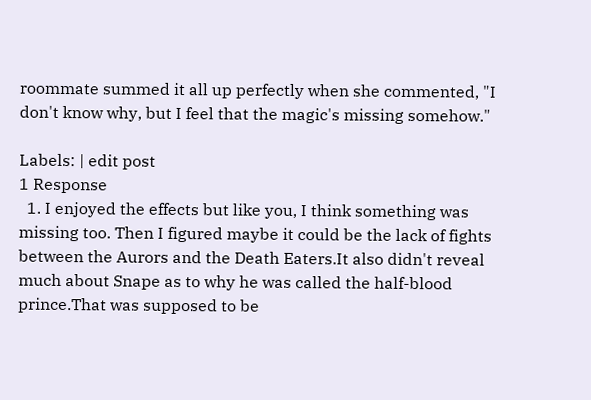roommate summed it all up perfectly when she commented, "I don't know why, but I feel that the magic's missing somehow."

Labels: | edit post
1 Response
  1. I enjoyed the effects but like you, I think something was missing too. Then I figured maybe it could be the lack of fights between the Aurors and the Death Eaters.It also didn't reveal much about Snape as to why he was called the half-blood prince.That was supposed to be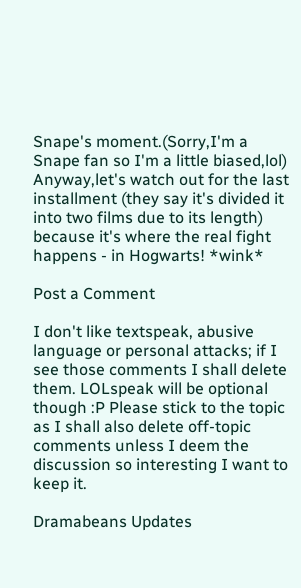Snape's moment.(Sorry,I'm a Snape fan so I'm a little biased,lol) Anyway,let's watch out for the last installment (they say it's divided it into two films due to its length) because it's where the real fight happens - in Hogwarts! *wink*

Post a Comment

I don't like textspeak, abusive language or personal attacks; if I see those comments I shall delete them. LOLspeak will be optional though :P Please stick to the topic as I shall also delete off-topic comments unless I deem the discussion so interesting I want to keep it.

Dramabeans Updates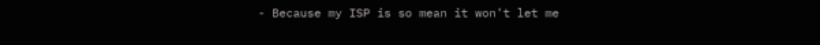- Because my ISP is so mean it won't let me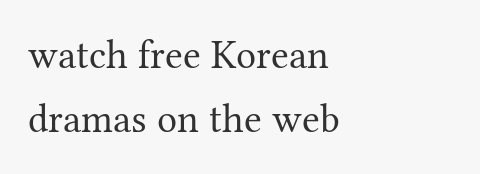watch free Korean dramas on the web